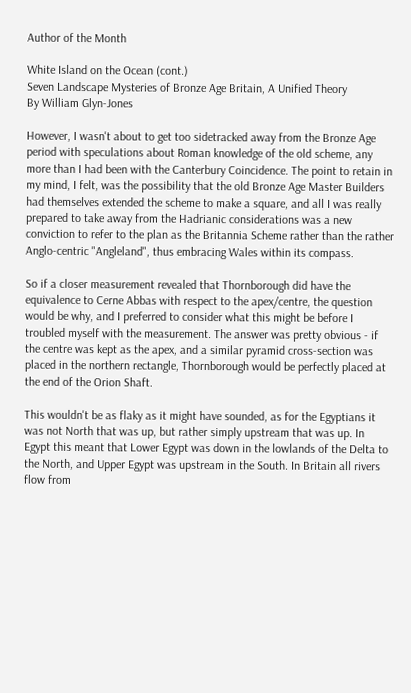Author of the Month

White Island on the Ocean (cont.)
Seven Landscape Mysteries of Bronze Age Britain, A Unified Theory
By William Glyn-Jones

However, I wasn't about to get too sidetracked away from the Bronze Age period with speculations about Roman knowledge of the old scheme, any more than I had been with the Canterbury Coincidence. The point to retain in my mind, I felt, was the possibility that the old Bronze Age Master Builders had themselves extended the scheme to make a square, and all I was really prepared to take away from the Hadrianic considerations was a new conviction to refer to the plan as the Britannia Scheme rather than the rather Anglo-centric "Angleland", thus embracing Wales within its compass.

So if a closer measurement revealed that Thornborough did have the equivalence to Cerne Abbas with respect to the apex/centre, the question would be why, and I preferred to consider what this might be before I troubled myself with the measurement. The answer was pretty obvious - if the centre was kept as the apex, and a similar pyramid cross-section was placed in the northern rectangle, Thornborough would be perfectly placed at the end of the Orion Shaft.

This wouldn't be as flaky as it might have sounded, as for the Egyptians it was not North that was up, but rather simply upstream that was up. In Egypt this meant that Lower Egypt was down in the lowlands of the Delta to the North, and Upper Egypt was upstream in the South. In Britain all rivers flow from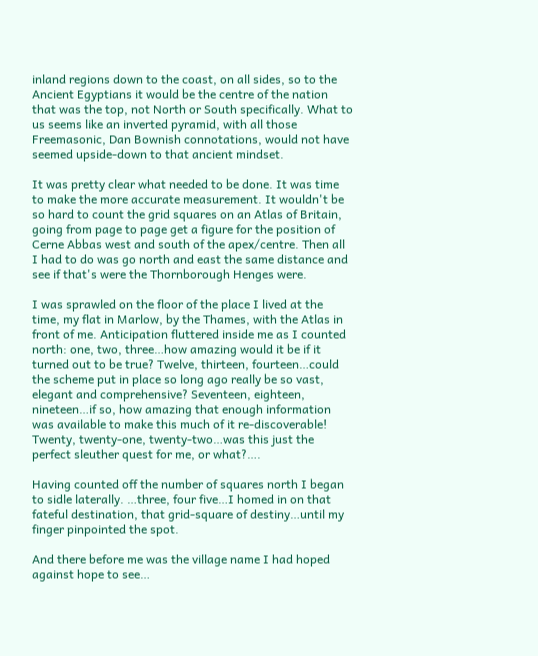inland regions down to the coast, on all sides, so to the Ancient Egyptians it would be the centre of the nation that was the top, not North or South specifically. What to us seems like an inverted pyramid, with all those Freemasonic, Dan Bownish connotations, would not have seemed upside-down to that ancient mindset.

It was pretty clear what needed to be done. It was time to make the more accurate measurement. It wouldn't be so hard to count the grid squares on an Atlas of Britain, going from page to page get a figure for the position of Cerne Abbas west and south of the apex/centre. Then all I had to do was go north and east the same distance and see if that's were the Thornborough Henges were.

I was sprawled on the floor of the place I lived at the time, my flat in Marlow, by the Thames, with the Atlas in front of me. Anticipation fluttered inside me as I counted north: one, two, three…how amazing would it be if it turned out to be true? Twelve, thirteen, fourteen…could the scheme put in place so long ago really be so vast, elegant and comprehensive? Seventeen, eighteen, nineteen…if so, how amazing that enough information was available to make this much of it re-discoverable! Twenty, twenty-one, twenty-two…was this just the perfect sleuther quest for me, or what?….

Having counted off the number of squares north I began to sidle laterally. …three, four five…I homed in on that fateful destination, that grid-square of destiny…until my finger pinpointed the spot.

And there before me was the village name I had hoped against hope to see…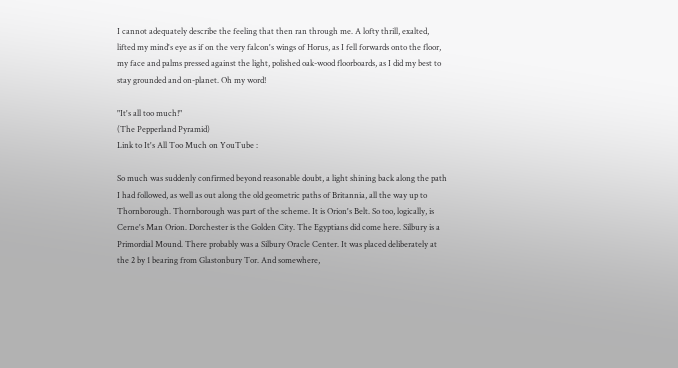I cannot adequately describe the feeling that then ran through me. A lofty thrill, exalted, lifted my mind's eye as if on the very falcon's wings of Horus, as I fell forwards onto the floor, my face and palms pressed against the light, polished oak-wood floorboards, as I did my best to stay grounded and on-planet. Oh my word!

"It's all too much!"
(The Pepperland Pyramid)
Link to It's All Too Much on YouTube :

So much was suddenly confirmed beyond reasonable doubt, a light shining back along the path I had followed, as well as out along the old geometric paths of Britannia, all the way up to Thornborough. Thornborough was part of the scheme. It is Orion's Belt. So too, logically, is Cerne's Man Orion. Dorchester is the Golden City. The Egyptians did come here. Silbury is a Primordial Mound. There probably was a Silbury Oracle Center. It was placed deliberately at the 2 by 1 bearing from Glastonbury Tor. And somewhere,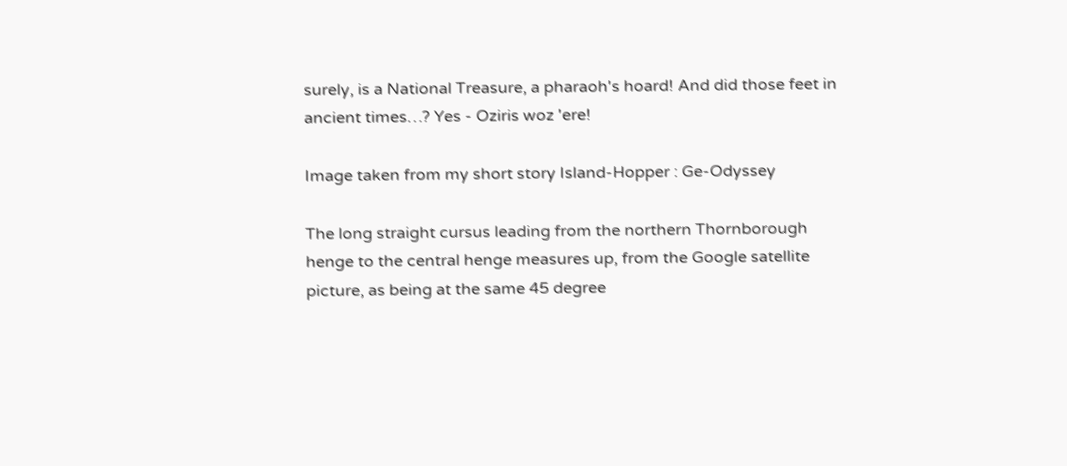surely, is a National Treasure, a pharaoh's hoard! And did those feet in ancient times…? Yes - Oziris woz 'ere!

Image taken from my short story Island-Hopper : Ge-Odyssey

The long straight cursus leading from the northern Thornborough henge to the central henge measures up, from the Google satellite picture, as being at the same 45 degree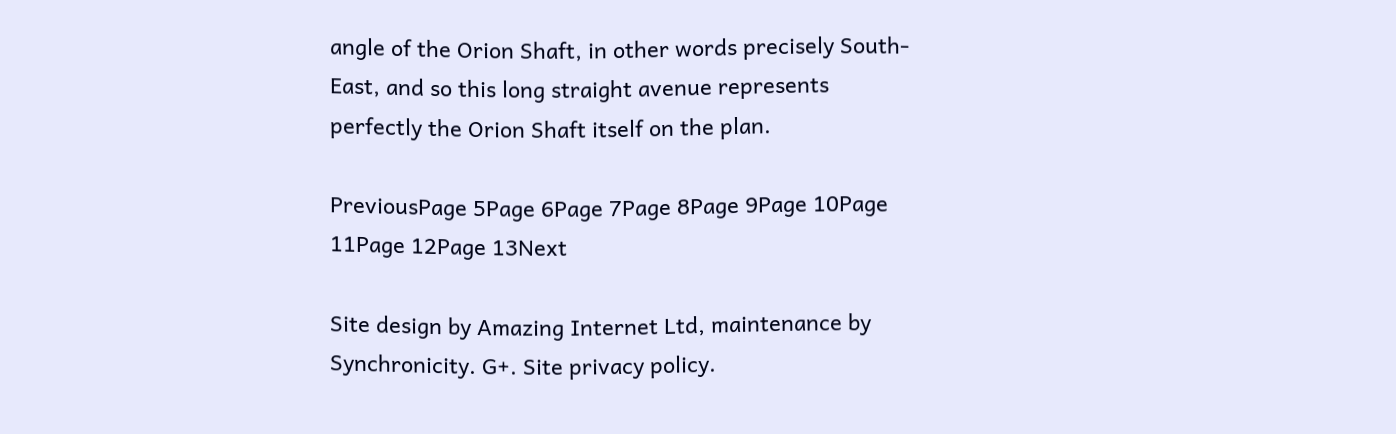angle of the Orion Shaft, in other words precisely South-East, and so this long straight avenue represents perfectly the Orion Shaft itself on the plan.

PreviousPage 5Page 6Page 7Page 8Page 9Page 10Page 11Page 12Page 13Next

Site design by Amazing Internet Ltd, maintenance by Synchronicity. G+. Site privacy policy.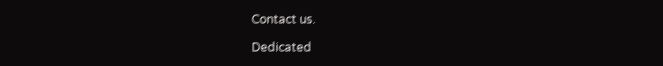Contact us.

Dedicated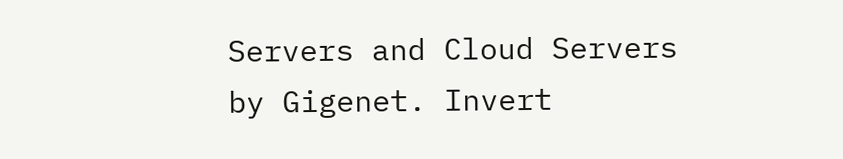Servers and Cloud Servers by Gigenet. Invert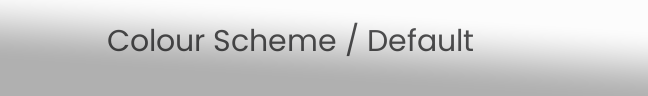Colour Scheme / Default